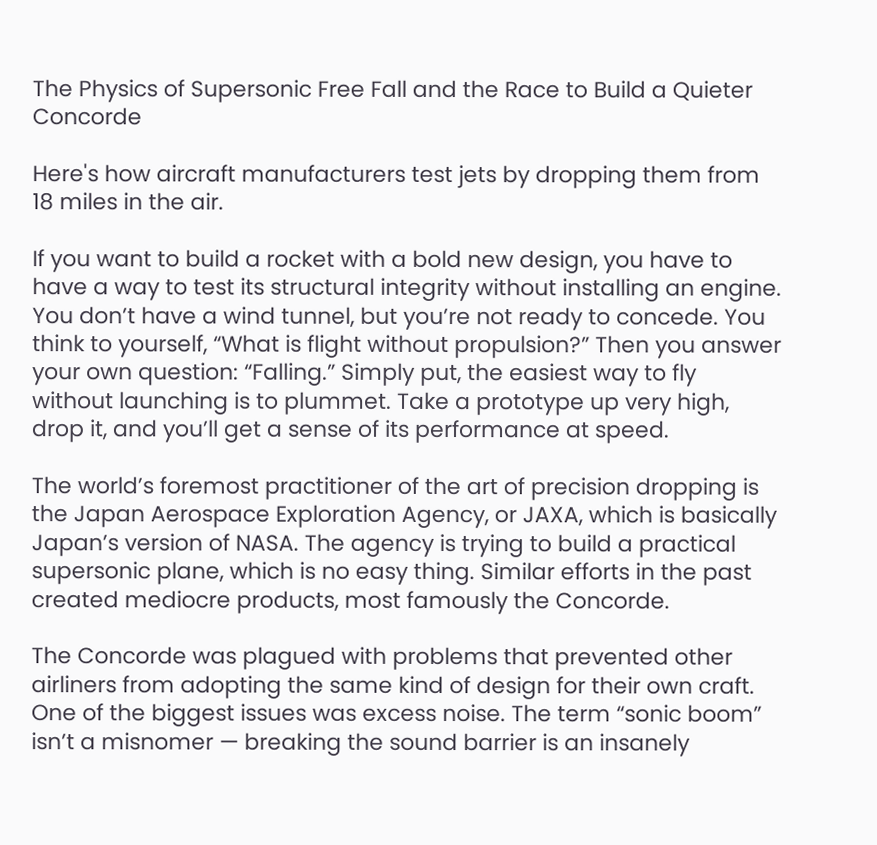The Physics of Supersonic Free Fall and the Race to Build a Quieter Concorde

Here's how aircraft manufacturers test jets by dropping them from 18 miles in the air.

If you want to build a rocket with a bold new design, you have to have a way to test its structural integrity without installing an engine. You don’t have a wind tunnel, but you’re not ready to concede. You think to yourself, “What is flight without propulsion?” Then you answer your own question: “Falling.” Simply put, the easiest way to fly without launching is to plummet. Take a prototype up very high, drop it, and you’ll get a sense of its performance at speed.

The world’s foremost practitioner of the art of precision dropping is the Japan Aerospace Exploration Agency, or JAXA, which is basically Japan’s version of NASA. The agency is trying to build a practical supersonic plane, which is no easy thing. Similar efforts in the past created mediocre products, most famously the Concorde.

The Concorde was plagued with problems that prevented other airliners from adopting the same kind of design for their own craft. One of the biggest issues was excess noise. The term “sonic boom” isn’t a misnomer — breaking the sound barrier is an insanely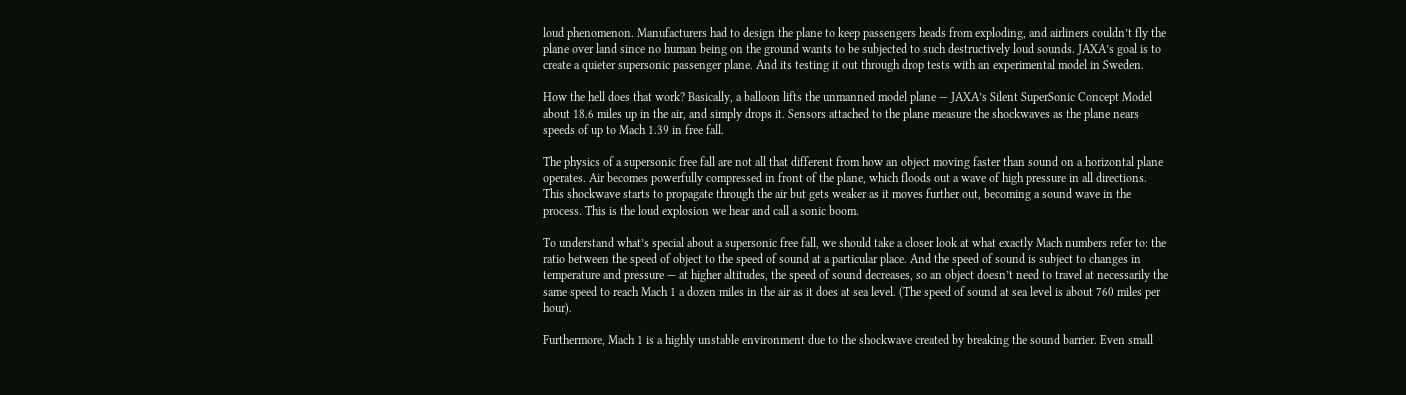loud phenomenon. Manufacturers had to design the plane to keep passengers heads from exploding, and airliners couldn’t fly the plane over land since no human being on the ground wants to be subjected to such destructively loud sounds. JAXA’s goal is to create a quieter supersonic passenger plane. And its testing it out through drop tests with an experimental model in Sweden.

How the hell does that work? Basically, a balloon lifts the unmanned model plane — JAXA’s Silent SuperSonic Concept Model about 18.6 miles up in the air, and simply drops it. Sensors attached to the plane measure the shockwaves as the plane nears speeds of up to Mach 1.39 in free fall.

The physics of a supersonic free fall are not all that different from how an object moving faster than sound on a horizontal plane operates. Air becomes powerfully compressed in front of the plane, which floods out a wave of high pressure in all directions. This shockwave starts to propagate through the air but gets weaker as it moves further out, becoming a sound wave in the process. This is the loud explosion we hear and call a sonic boom.

To understand what’s special about a supersonic free fall, we should take a closer look at what exactly Mach numbers refer to: the ratio between the speed of object to the speed of sound at a particular place. And the speed of sound is subject to changes in temperature and pressure — at higher altitudes, the speed of sound decreases, so an object doesn’t need to travel at necessarily the same speed to reach Mach 1 a dozen miles in the air as it does at sea level. (The speed of sound at sea level is about 760 miles per hour).

Furthermore, Mach 1 is a highly unstable environment due to the shockwave created by breaking the sound barrier. Even small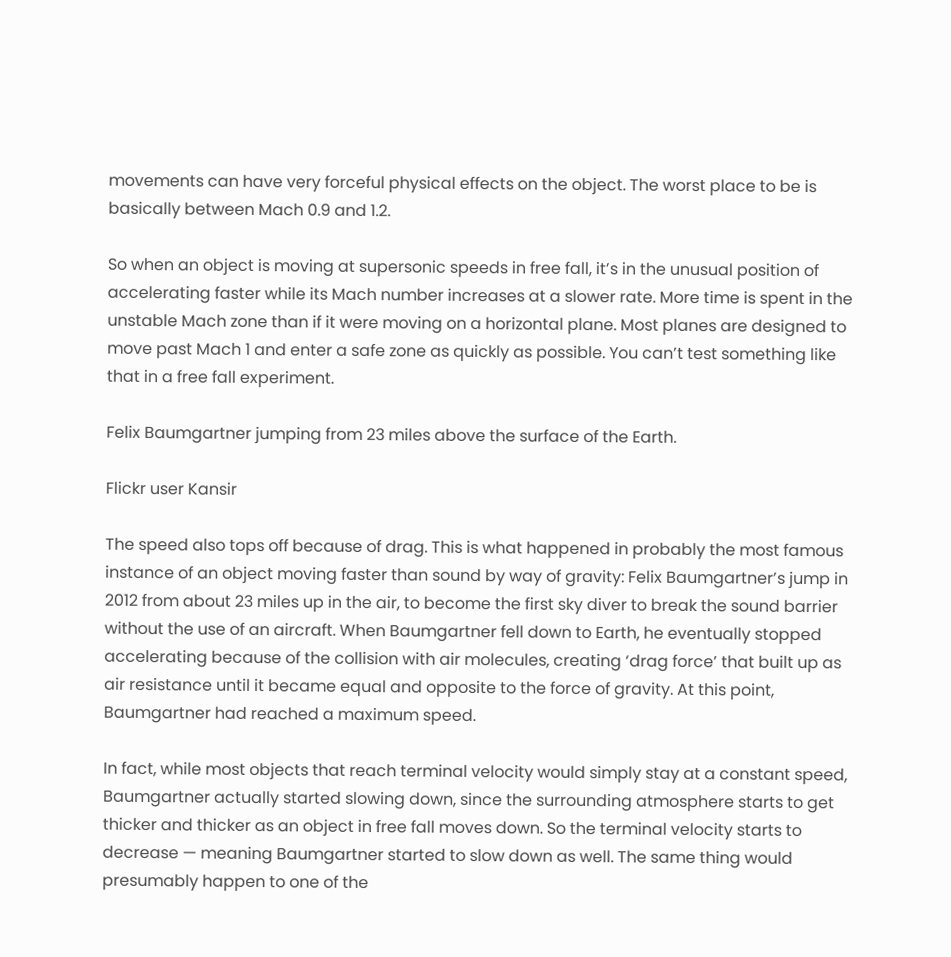movements can have very forceful physical effects on the object. The worst place to be is basically between Mach 0.9 and 1.2.

So when an object is moving at supersonic speeds in free fall, it’s in the unusual position of accelerating faster while its Mach number increases at a slower rate. More time is spent in the unstable Mach zone than if it were moving on a horizontal plane. Most planes are designed to move past Mach 1 and enter a safe zone as quickly as possible. You can’t test something like that in a free fall experiment.

Felix Baumgartner jumping from 23 miles above the surface of the Earth.

Flickr user Kansir

The speed also tops off because of drag. This is what happened in probably the most famous instance of an object moving faster than sound by way of gravity: Felix Baumgartner’s jump in 2012 from about 23 miles up in the air, to become the first sky diver to break the sound barrier without the use of an aircraft. When Baumgartner fell down to Earth, he eventually stopped accelerating because of the collision with air molecules, creating ‘drag force’ that built up as air resistance until it became equal and opposite to the force of gravity. At this point, Baumgartner had reached a maximum speed.

In fact, while most objects that reach terminal velocity would simply stay at a constant speed, Baumgartner actually started slowing down, since the surrounding atmosphere starts to get thicker and thicker as an object in free fall moves down. So the terminal velocity starts to decrease — meaning Baumgartner started to slow down as well. The same thing would presumably happen to one of the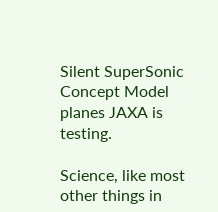Silent SuperSonic Concept Model planes JAXA is testing.

Science, like most other things in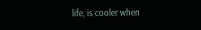life, is cooler when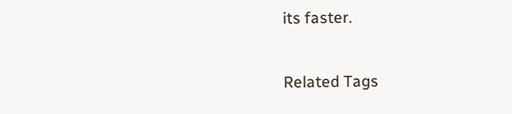its faster.

Related Tags